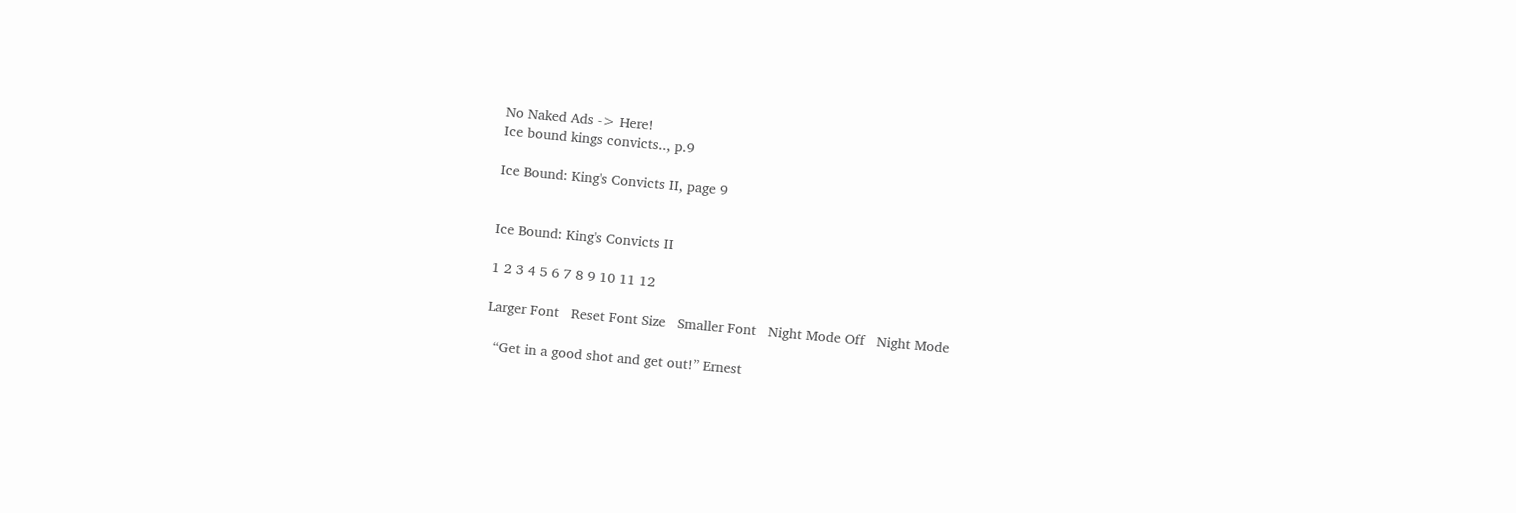No Naked Ads -> Here!
Ice bound kings convicts.., p.9

Ice Bound: King's Convicts II, page 9


Ice Bound: King's Convicts II

1 2 3 4 5 6 7 8 9 10 11 12

Larger Font   Reset Font Size   Smaller Font   Night Mode Off   Night Mode

  “Get in a good shot and get out!” Ernest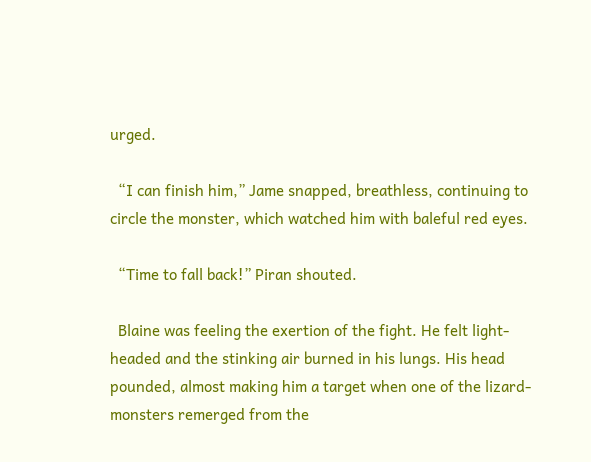urged.

  “I can finish him,” Jame snapped, breathless, continuing to circle the monster, which watched him with baleful red eyes.

  “Time to fall back!” Piran shouted.

  Blaine was feeling the exertion of the fight. He felt light-headed and the stinking air burned in his lungs. His head pounded, almost making him a target when one of the lizard-monsters remerged from the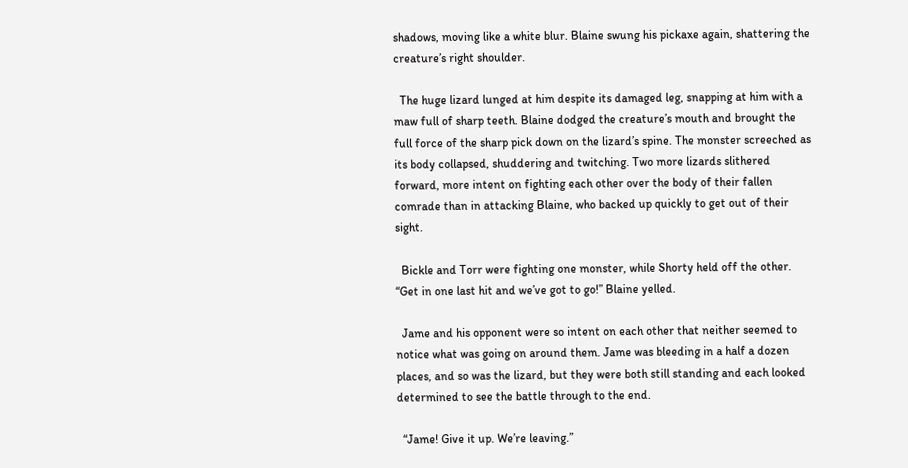shadows, moving like a white blur. Blaine swung his pickaxe again, shattering the creature’s right shoulder.

  The huge lizard lunged at him despite its damaged leg, snapping at him with a maw full of sharp teeth. Blaine dodged the creature’s mouth and brought the full force of the sharp pick down on the lizard’s spine. The monster screeched as its body collapsed, shuddering and twitching. Two more lizards slithered forward, more intent on fighting each other over the body of their fallen comrade than in attacking Blaine, who backed up quickly to get out of their sight.

  Bickle and Torr were fighting one monster, while Shorty held off the other. “Get in one last hit and we’ve got to go!” Blaine yelled.

  Jame and his opponent were so intent on each other that neither seemed to notice what was going on around them. Jame was bleeding in a half a dozen places, and so was the lizard, but they were both still standing and each looked determined to see the battle through to the end.

  “Jame! Give it up. We’re leaving.”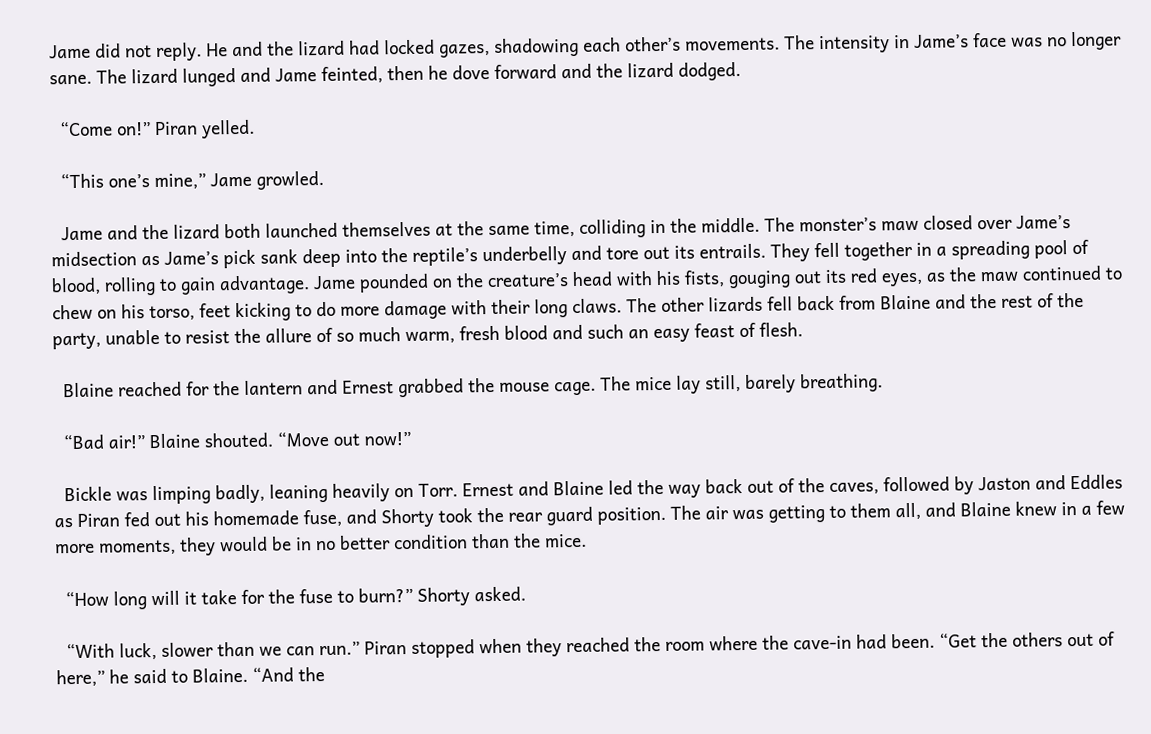Jame did not reply. He and the lizard had locked gazes, shadowing each other’s movements. The intensity in Jame’s face was no longer sane. The lizard lunged and Jame feinted, then he dove forward and the lizard dodged.

  “Come on!” Piran yelled.

  “This one’s mine,” Jame growled.

  Jame and the lizard both launched themselves at the same time, colliding in the middle. The monster’s maw closed over Jame’s midsection as Jame’s pick sank deep into the reptile’s underbelly and tore out its entrails. They fell together in a spreading pool of blood, rolling to gain advantage. Jame pounded on the creature’s head with his fists, gouging out its red eyes, as the maw continued to chew on his torso, feet kicking to do more damage with their long claws. The other lizards fell back from Blaine and the rest of the party, unable to resist the allure of so much warm, fresh blood and such an easy feast of flesh.

  Blaine reached for the lantern and Ernest grabbed the mouse cage. The mice lay still, barely breathing.

  “Bad air!” Blaine shouted. “Move out now!”

  Bickle was limping badly, leaning heavily on Torr. Ernest and Blaine led the way back out of the caves, followed by Jaston and Eddles as Piran fed out his homemade fuse, and Shorty took the rear guard position. The air was getting to them all, and Blaine knew in a few more moments, they would be in no better condition than the mice.

  “How long will it take for the fuse to burn?” Shorty asked.

  “With luck, slower than we can run.” Piran stopped when they reached the room where the cave-in had been. “Get the others out of here,” he said to Blaine. “And the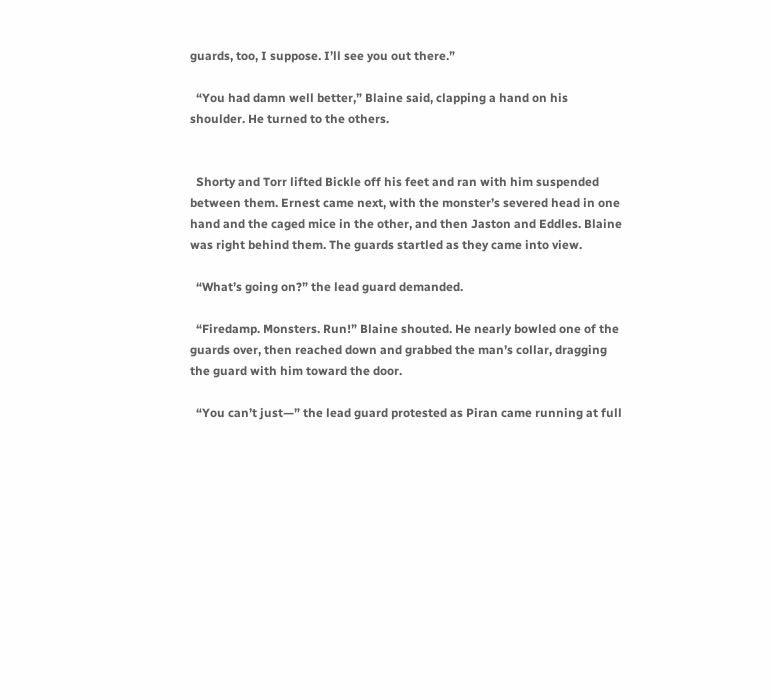guards, too, I suppose. I’ll see you out there.”

  “You had damn well better,” Blaine said, clapping a hand on his shoulder. He turned to the others.


  Shorty and Torr lifted Bickle off his feet and ran with him suspended between them. Ernest came next, with the monster’s severed head in one hand and the caged mice in the other, and then Jaston and Eddles. Blaine was right behind them. The guards startled as they came into view.

  “What’s going on?” the lead guard demanded.

  “Firedamp. Monsters. Run!” Blaine shouted. He nearly bowled one of the guards over, then reached down and grabbed the man’s collar, dragging the guard with him toward the door.

  “You can’t just—” the lead guard protested as Piran came running at full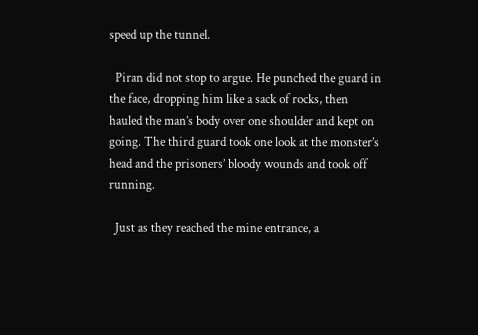speed up the tunnel.

  Piran did not stop to argue. He punched the guard in the face, dropping him like a sack of rocks, then hauled the man’s body over one shoulder and kept on going. The third guard took one look at the monster’s head and the prisoners’ bloody wounds and took off running.

  Just as they reached the mine entrance, a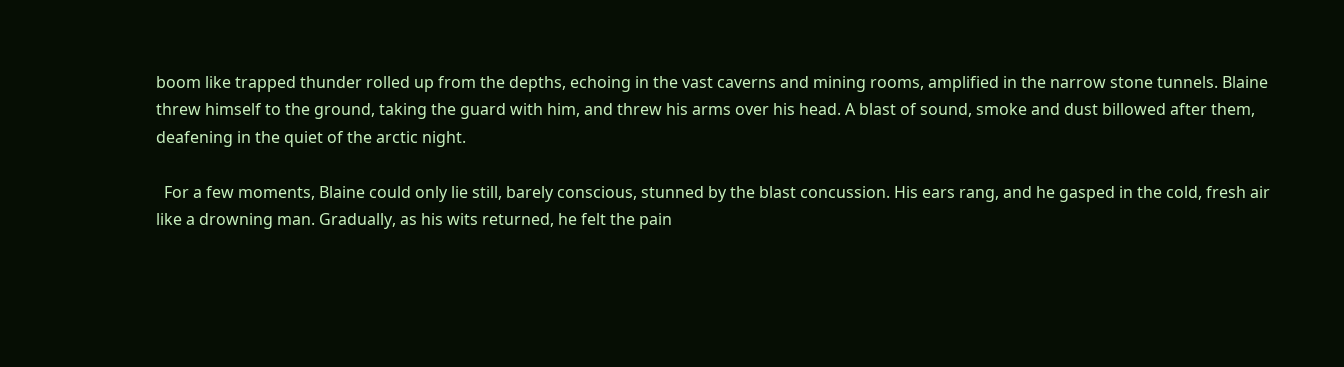boom like trapped thunder rolled up from the depths, echoing in the vast caverns and mining rooms, amplified in the narrow stone tunnels. Blaine threw himself to the ground, taking the guard with him, and threw his arms over his head. A blast of sound, smoke and dust billowed after them, deafening in the quiet of the arctic night.

  For a few moments, Blaine could only lie still, barely conscious, stunned by the blast concussion. His ears rang, and he gasped in the cold, fresh air like a drowning man. Gradually, as his wits returned, he felt the pain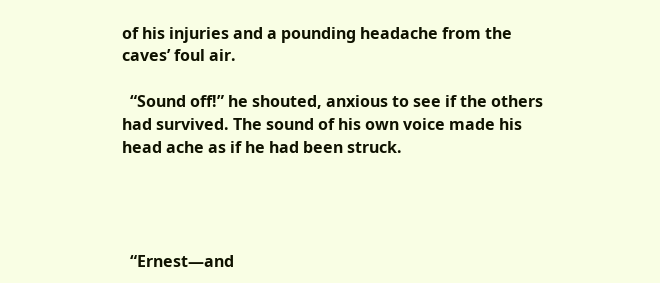of his injuries and a pounding headache from the caves’ foul air.

  “Sound off!” he shouted, anxious to see if the others had survived. The sound of his own voice made his head ache as if he had been struck.




  “Ernest—and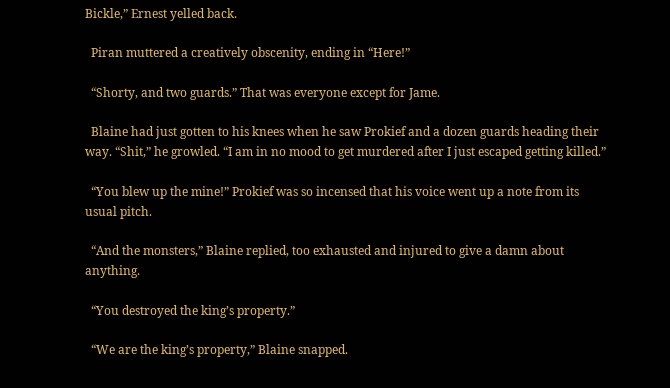Bickle,” Ernest yelled back.

  Piran muttered a creatively obscenity, ending in “Here!”

  “Shorty, and two guards.” That was everyone except for Jame.

  Blaine had just gotten to his knees when he saw Prokief and a dozen guards heading their way. “Shit,” he growled. “I am in no mood to get murdered after I just escaped getting killed.”

  “You blew up the mine!” Prokief was so incensed that his voice went up a note from its usual pitch.

  “And the monsters,” Blaine replied, too exhausted and injured to give a damn about anything.

  “You destroyed the king’s property.”

  “We are the king’s property,” Blaine snapped.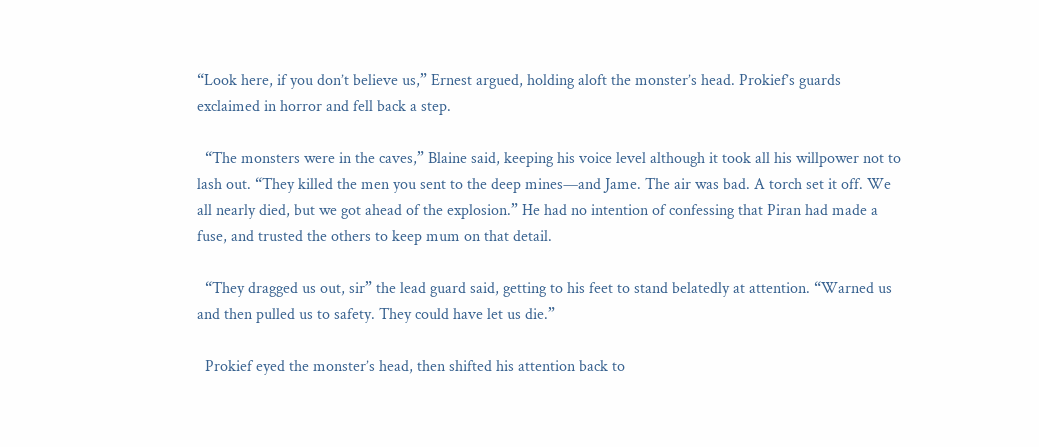“Look here, if you don’t believe us,” Ernest argued, holding aloft the monster’s head. Prokief’s guards exclaimed in horror and fell back a step.

  “The monsters were in the caves,” Blaine said, keeping his voice level although it took all his willpower not to lash out. “They killed the men you sent to the deep mines—and Jame. The air was bad. A torch set it off. We all nearly died, but we got ahead of the explosion.” He had no intention of confessing that Piran had made a fuse, and trusted the others to keep mum on that detail.

  “They dragged us out, sir” the lead guard said, getting to his feet to stand belatedly at attention. “Warned us and then pulled us to safety. They could have let us die.”

  Prokief eyed the monster’s head, then shifted his attention back to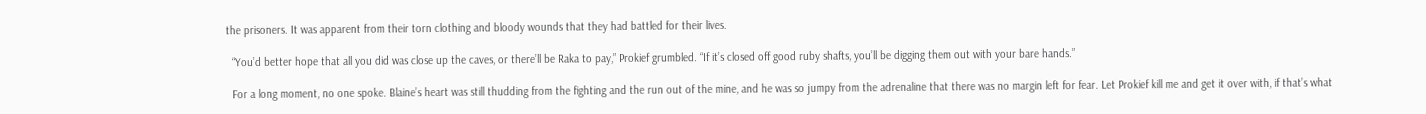the prisoners. It was apparent from their torn clothing and bloody wounds that they had battled for their lives.

  “You’d better hope that all you did was close up the caves, or there’ll be Raka to pay,” Prokief grumbled. “If it’s closed off good ruby shafts, you’ll be digging them out with your bare hands.”

  For a long moment, no one spoke. Blaine’s heart was still thudding from the fighting and the run out of the mine, and he was so jumpy from the adrenaline that there was no margin left for fear. Let Prokief kill me and get it over with, if that’s what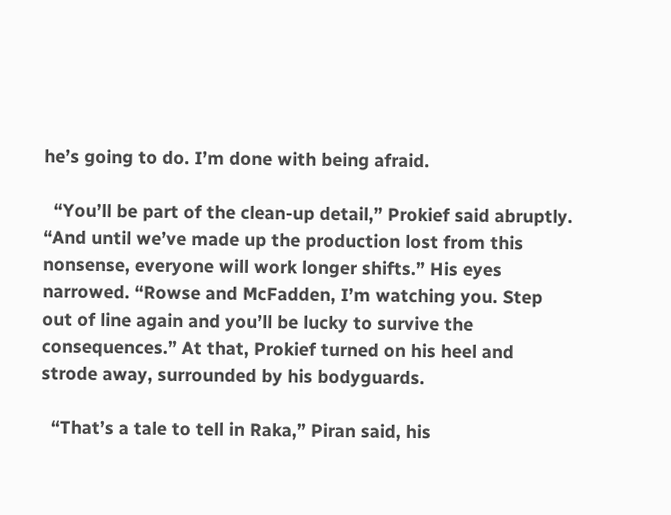he’s going to do. I’m done with being afraid.

  “You’ll be part of the clean-up detail,” Prokief said abruptly. “And until we’ve made up the production lost from this nonsense, everyone will work longer shifts.” His eyes narrowed. “Rowse and McFadden, I’m watching you. Step out of line again and you’ll be lucky to survive the consequences.” At that, Prokief turned on his heel and strode away, surrounded by his bodyguards.

  “That’s a tale to tell in Raka,” Piran said, his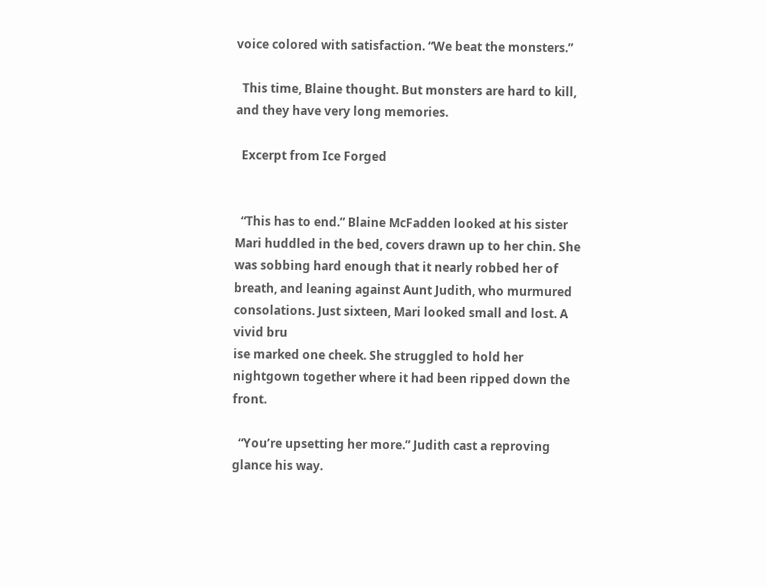voice colored with satisfaction. “We beat the monsters.”

  This time, Blaine thought. But monsters are hard to kill, and they have very long memories.

  Excerpt from Ice Forged


  “This has to end.” Blaine McFadden looked at his sister Mari huddled in the bed, covers drawn up to her chin. She was sobbing hard enough that it nearly robbed her of breath, and leaning against Aunt Judith, who murmured consolations. Just sixteen, Mari looked small and lost. A vivid bru
ise marked one cheek. She struggled to hold her nightgown together where it had been ripped down the front.

  “You’re upsetting her more.” Judith cast a reproving glance his way.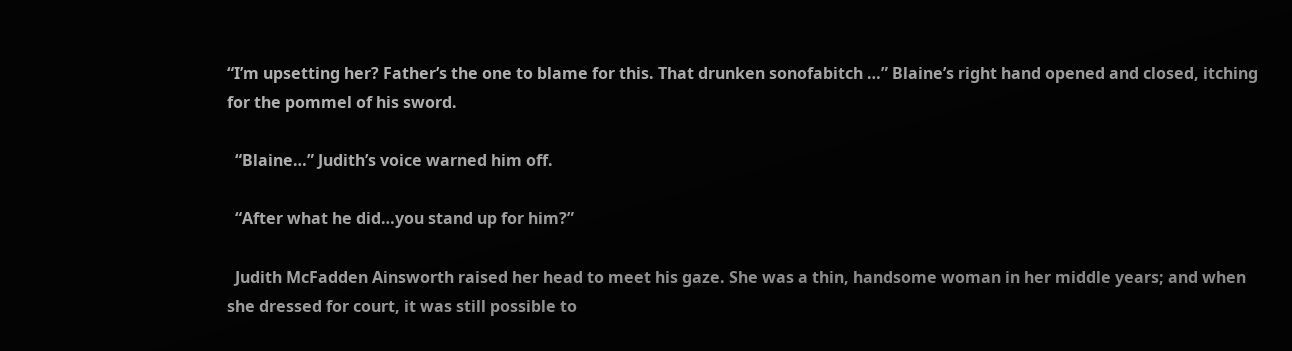“I’m upsetting her? Father’s the one to blame for this. That drunken sonofabitch …” Blaine’s right hand opened and closed, itching for the pommel of his sword.

  “Blaine…” Judith’s voice warned him off.

  “After what he did…you stand up for him?”

  Judith McFadden Ainsworth raised her head to meet his gaze. She was a thin, handsome woman in her middle years; and when she dressed for court, it was still possible to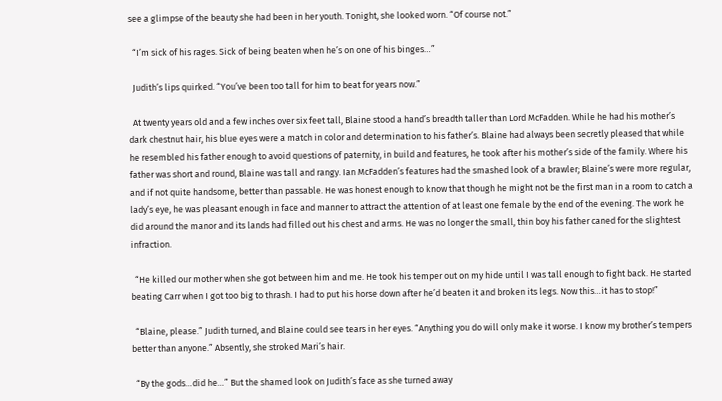see a glimpse of the beauty she had been in her youth. Tonight, she looked worn. “Of course not.”

  “I’m sick of his rages. Sick of being beaten when he’s on one of his binges…”

  Judith’s lips quirked. “You’ve been too tall for him to beat for years now.”

  At twenty years old and a few inches over six feet tall, Blaine stood a hand’s breadth taller than Lord McFadden. While he had his mother’s dark chestnut hair, his blue eyes were a match in color and determination to his father’s. Blaine had always been secretly pleased that while he resembled his father enough to avoid questions of paternity, in build and features, he took after his mother’s side of the family. Where his father was short and round, Blaine was tall and rangy. Ian McFadden’s features had the smashed look of a brawler; Blaine’s were more regular, and if not quite handsome, better than passable. He was honest enough to know that though he might not be the first man in a room to catch a lady’s eye, he was pleasant enough in face and manner to attract the attention of at least one female by the end of the evening. The work he did around the manor and its lands had filled out his chest and arms. He was no longer the small, thin boy his father caned for the slightest infraction.

  “He killed our mother when she got between him and me. He took his temper out on my hide until I was tall enough to fight back. He started beating Carr when I got too big to thrash. I had to put his horse down after he’d beaten it and broken its legs. Now this…it has to stop!”

  “Blaine, please.” Judith turned, and Blaine could see tears in her eyes. “Anything you do will only make it worse. I know my brother’s tempers better than anyone.” Absently, she stroked Mari’s hair.

  “By the gods…did he…” But the shamed look on Judith’s face as she turned away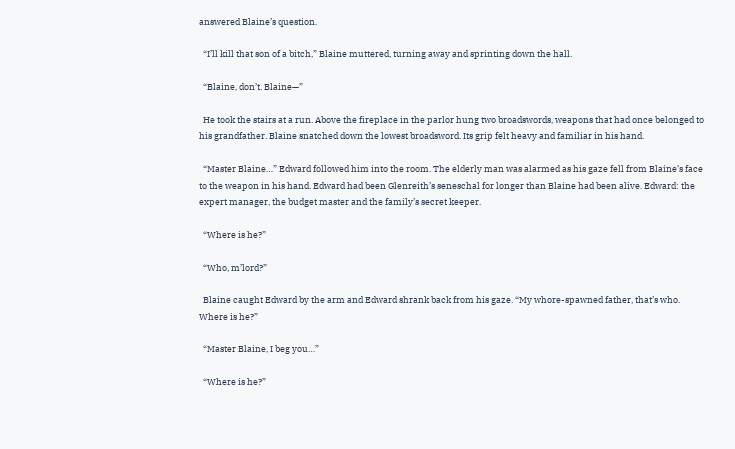answered Blaine’s question.

  “I’ll kill that son of a bitch,” Blaine muttered, turning away and sprinting down the hall.

  “Blaine, don’t. Blaine—”

  He took the stairs at a run. Above the fireplace in the parlor hung two broadswords, weapons that had once belonged to his grandfather. Blaine snatched down the lowest broadsword. Its grip felt heavy and familiar in his hand.

  “Master Blaine…” Edward followed him into the room. The elderly man was alarmed as his gaze fell from Blaine’s face to the weapon in his hand. Edward had been Glenreith’s seneschal for longer than Blaine had been alive. Edward: the expert manager, the budget master and the family’s secret keeper.

  “Where is he?”

  “Who, m’lord?”

  Blaine caught Edward by the arm and Edward shrank back from his gaze. “My whore-spawned father, that’s who. Where is he?”

  “Master Blaine, I beg you…”

  “Where is he?”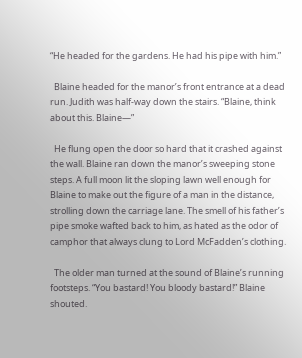“He headed for the gardens. He had his pipe with him.”

  Blaine headed for the manor’s front entrance at a dead run. Judith was half-way down the stairs. “Blaine, think about this. Blaine—”

  He flung open the door so hard that it crashed against the wall. Blaine ran down the manor’s sweeping stone steps. A full moon lit the sloping lawn well enough for Blaine to make out the figure of a man in the distance, strolling down the carriage lane. The smell of his father’s pipe smoke wafted back to him, as hated as the odor of camphor that always clung to Lord McFadden’s clothing.

  The older man turned at the sound of Blaine’s running footsteps. “You bastard! You bloody bastard!” Blaine shouted.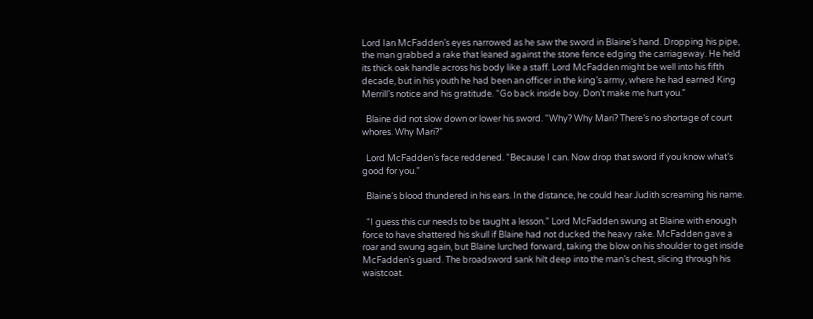Lord Ian McFadden’s eyes narrowed as he saw the sword in Blaine’s hand. Dropping his pipe, the man grabbed a rake that leaned against the stone fence edging the carriageway. He held its thick oak handle across his body like a staff. Lord McFadden might be well into his fifth decade, but in his youth he had been an officer in the king’s army, where he had earned King Merrill’s notice and his gratitude. “Go back inside boy. Don’t make me hurt you.”

  Blaine did not slow down or lower his sword. “Why? Why Mari? There’s no shortage of court whores. Why Mari?”

  Lord McFadden’s face reddened. “Because I can. Now drop that sword if you know what’s good for you.”

  Blaine‘s blood thundered in his ears. In the distance, he could hear Judith screaming his name.

  “I guess this cur needs to be taught a lesson.” Lord McFadden swung at Blaine with enough force to have shattered his skull if Blaine had not ducked the heavy rake. McFadden gave a roar and swung again, but Blaine lurched forward, taking the blow on his shoulder to get inside McFadden’s guard. The broadsword sank hilt deep into the man’s chest, slicing through his waistcoat.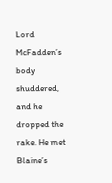Lord McFadden’s body shuddered, and he dropped the rake. He met Blaine’s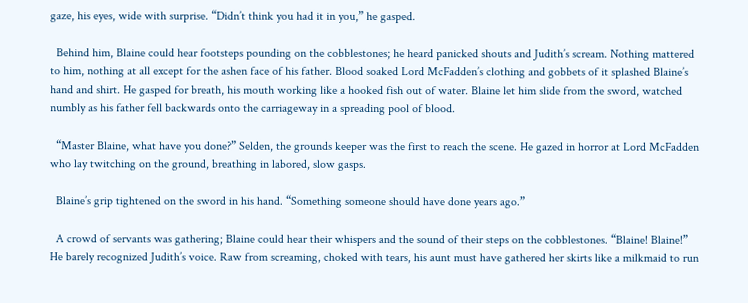gaze, his eyes, wide with surprise. “Didn’t think you had it in you,” he gasped.

  Behind him, Blaine could hear footsteps pounding on the cobblestones; he heard panicked shouts and Judith’s scream. Nothing mattered to him, nothing at all except for the ashen face of his father. Blood soaked Lord McFadden’s clothing and gobbets of it splashed Blaine’s hand and shirt. He gasped for breath, his mouth working like a hooked fish out of water. Blaine let him slide from the sword, watched numbly as his father fell backwards onto the carriageway in a spreading pool of blood.

  “Master Blaine, what have you done?” Selden, the grounds keeper was the first to reach the scene. He gazed in horror at Lord McFadden who lay twitching on the ground, breathing in labored, slow gasps.

  Blaine’s grip tightened on the sword in his hand. “Something someone should have done years ago.”

  A crowd of servants was gathering; Blaine could hear their whispers and the sound of their steps on the cobblestones. “Blaine! Blaine!” He barely recognized Judith’s voice. Raw from screaming, choked with tears, his aunt must have gathered her skirts like a milkmaid to run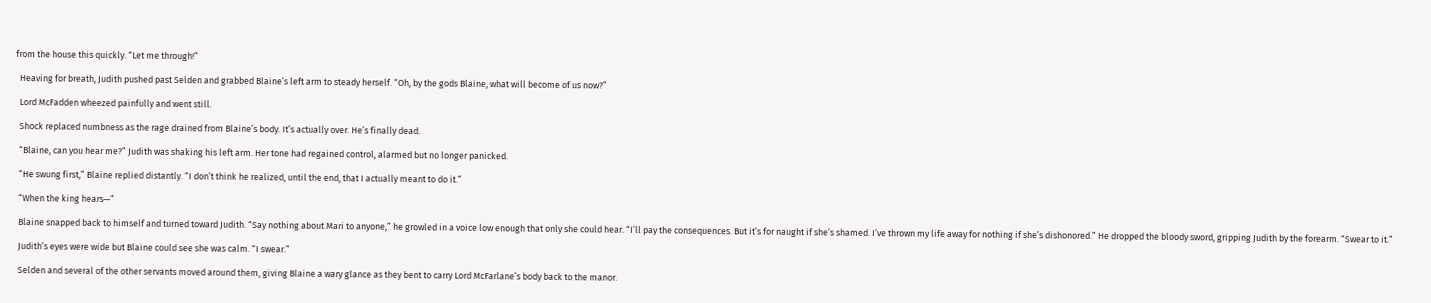from the house this quickly. “Let me through!”

  Heaving for breath, Judith pushed past Selden and grabbed Blaine’s left arm to steady herself. “Oh, by the gods Blaine, what will become of us now?”

  Lord McFadden wheezed painfully and went still.

  Shock replaced numbness as the rage drained from Blaine’s body. It’s actually over. He’s finally dead.

  “Blaine, can you hear me?” Judith was shaking his left arm. Her tone had regained control, alarmed but no longer panicked.

  “He swung first,” Blaine replied distantly. “I don’t think he realized, until the end, that I actually meant to do it.”

  “When the king hears—”

  Blaine snapped back to himself and turned toward Judith. “Say nothing about Mari to anyone,” he growled in a voice low enough that only she could hear. “I’ll pay the consequences. But it’s for naught if she’s shamed. I’ve thrown my life away for nothing if she’s dishonored.” He dropped the bloody sword, gripping Judith by the forearm. “Swear to it.”

  Judith’s eyes were wide but Blaine could see she was calm. “I swear.”

  Selden and several of the other servants moved around them, giving Blaine a wary glance as they bent to carry Lord McFarlane’s body back to the manor.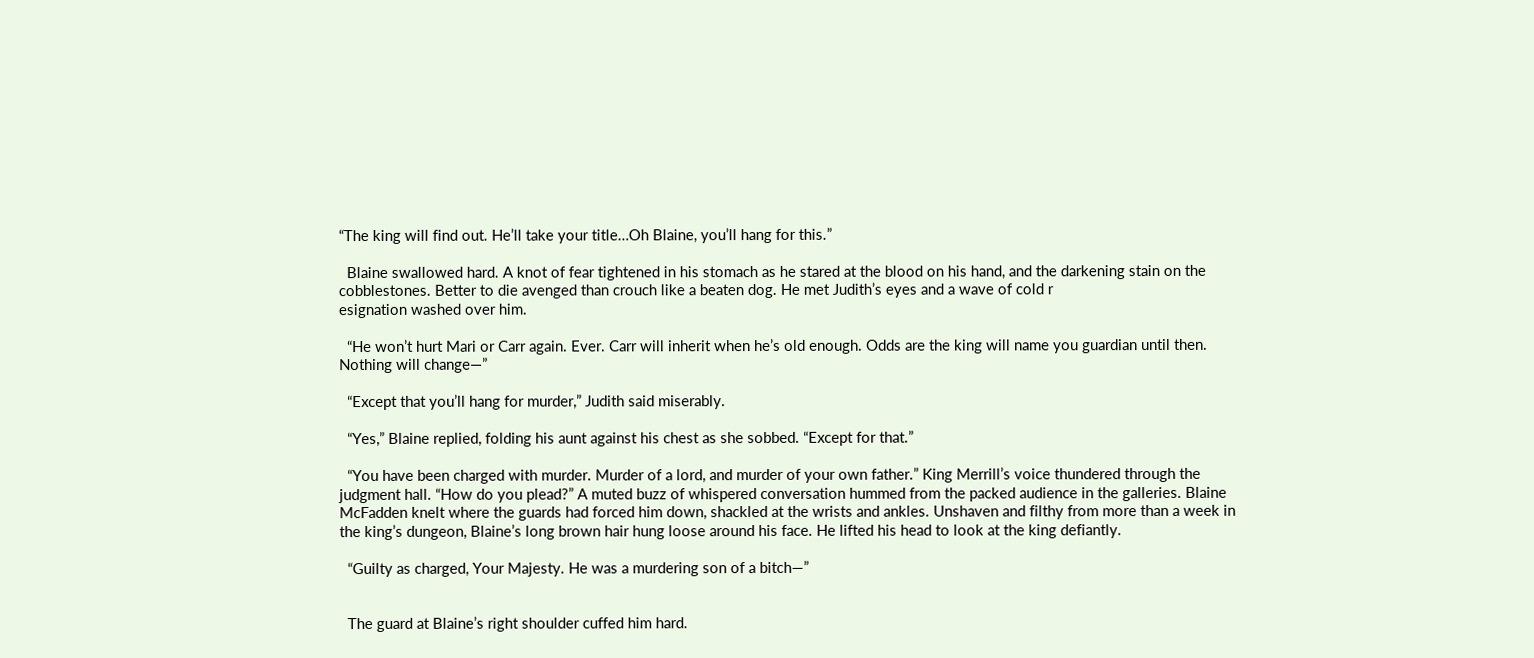“The king will find out. He’ll take your title…Oh Blaine, you’ll hang for this.”

  Blaine swallowed hard. A knot of fear tightened in his stomach as he stared at the blood on his hand, and the darkening stain on the cobblestones. Better to die avenged than crouch like a beaten dog. He met Judith’s eyes and a wave of cold r
esignation washed over him.

  “He won’t hurt Mari or Carr again. Ever. Carr will inherit when he’s old enough. Odds are the king will name you guardian until then. Nothing will change—”

  “Except that you’ll hang for murder,” Judith said miserably.

  “Yes,” Blaine replied, folding his aunt against his chest as she sobbed. “Except for that.”

  “You have been charged with murder. Murder of a lord, and murder of your own father.” King Merrill’s voice thundered through the judgment hall. “How do you plead?” A muted buzz of whispered conversation hummed from the packed audience in the galleries. Blaine McFadden knelt where the guards had forced him down, shackled at the wrists and ankles. Unshaven and filthy from more than a week in the king’s dungeon, Blaine’s long brown hair hung loose around his face. He lifted his head to look at the king defiantly.

  “Guilty as charged, Your Majesty. He was a murdering son of a bitch—”


  The guard at Blaine’s right shoulder cuffed him hard.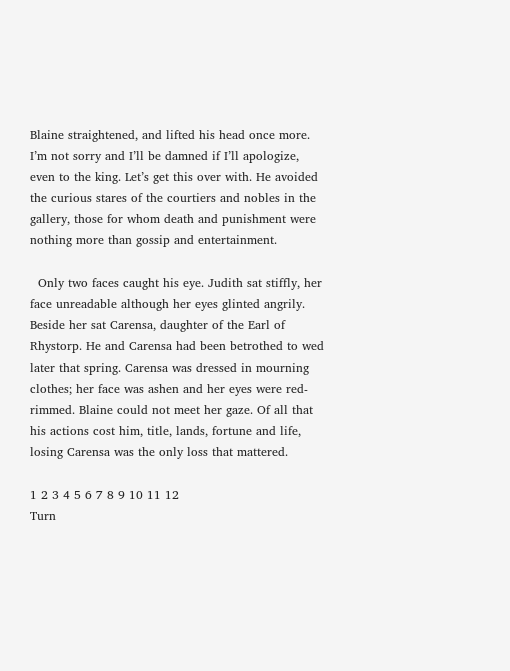Blaine straightened, and lifted his head once more. I’m not sorry and I’ll be damned if I’ll apologize, even to the king. Let’s get this over with. He avoided the curious stares of the courtiers and nobles in the gallery, those for whom death and punishment were nothing more than gossip and entertainment.

  Only two faces caught his eye. Judith sat stiffly, her face unreadable although her eyes glinted angrily. Beside her sat Carensa, daughter of the Earl of Rhystorp. He and Carensa had been betrothed to wed later that spring. Carensa was dressed in mourning clothes; her face was ashen and her eyes were red-rimmed. Blaine could not meet her gaze. Of all that his actions cost him, title, lands, fortune and life, losing Carensa was the only loss that mattered.

1 2 3 4 5 6 7 8 9 10 11 12
Turn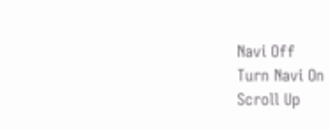Navi Off
Turn Navi On
Scroll Up